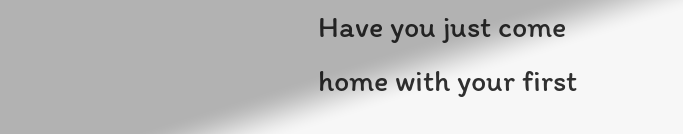Have you just come home with your first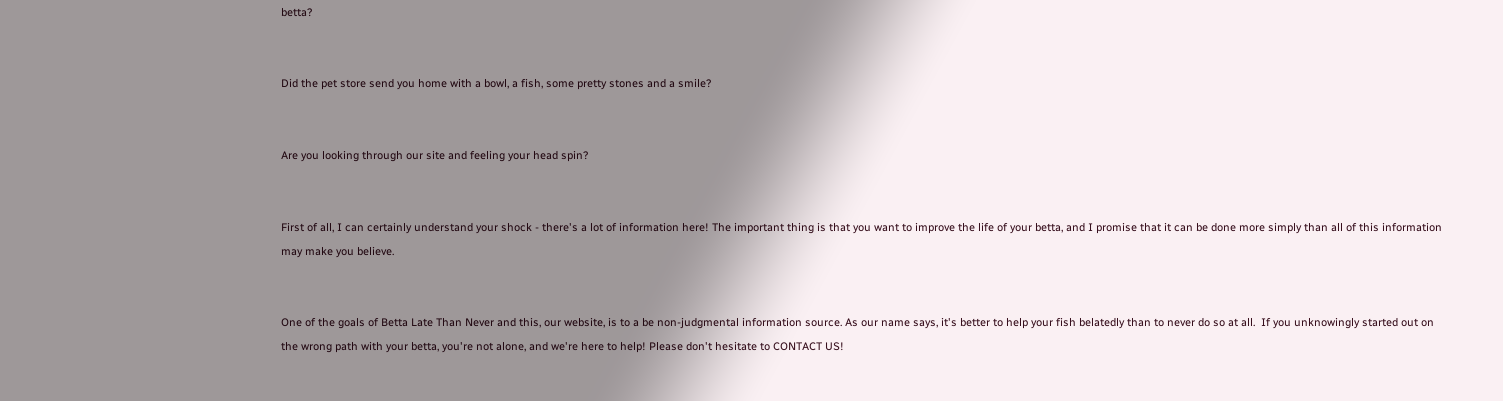betta?


Did the pet store send you home with a bowl, a fish, some pretty stones and a smile?


Are you looking through our site and feeling your head spin?


First of all, I can certainly understand your shock - there's a lot of information here! The important thing is that you want to improve the life of your betta, and I promise that it can be done more simply than all of this information may make you believe.


One of the goals of Betta Late Than Never and this, our website, is to a be non-judgmental information source. As our name says, it's better to help your fish belatedly than to never do so at all.  If you unknowingly started out on the wrong path with your betta, you're not alone, and we're here to help! Please don't hesitate to CONTACT US!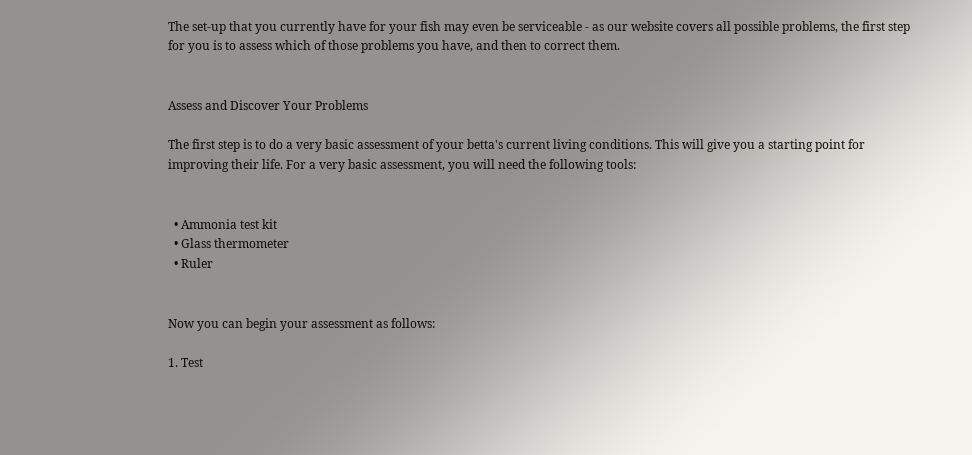The set-up that you currently have for your fish may even be serviceable - as our website covers all possible problems, the first step for you is to assess which of those problems you have, and then to correct them.


Assess and Discover Your Problems

The first step is to do a very basic assessment of your betta's current living conditions. This will give you a starting point for improving their life. For a very basic assessment, you will need the following tools:


  • Ammonia test kit
  • Glass thermometer
  • Ruler


Now you can begin your assessment as follows:

1. Test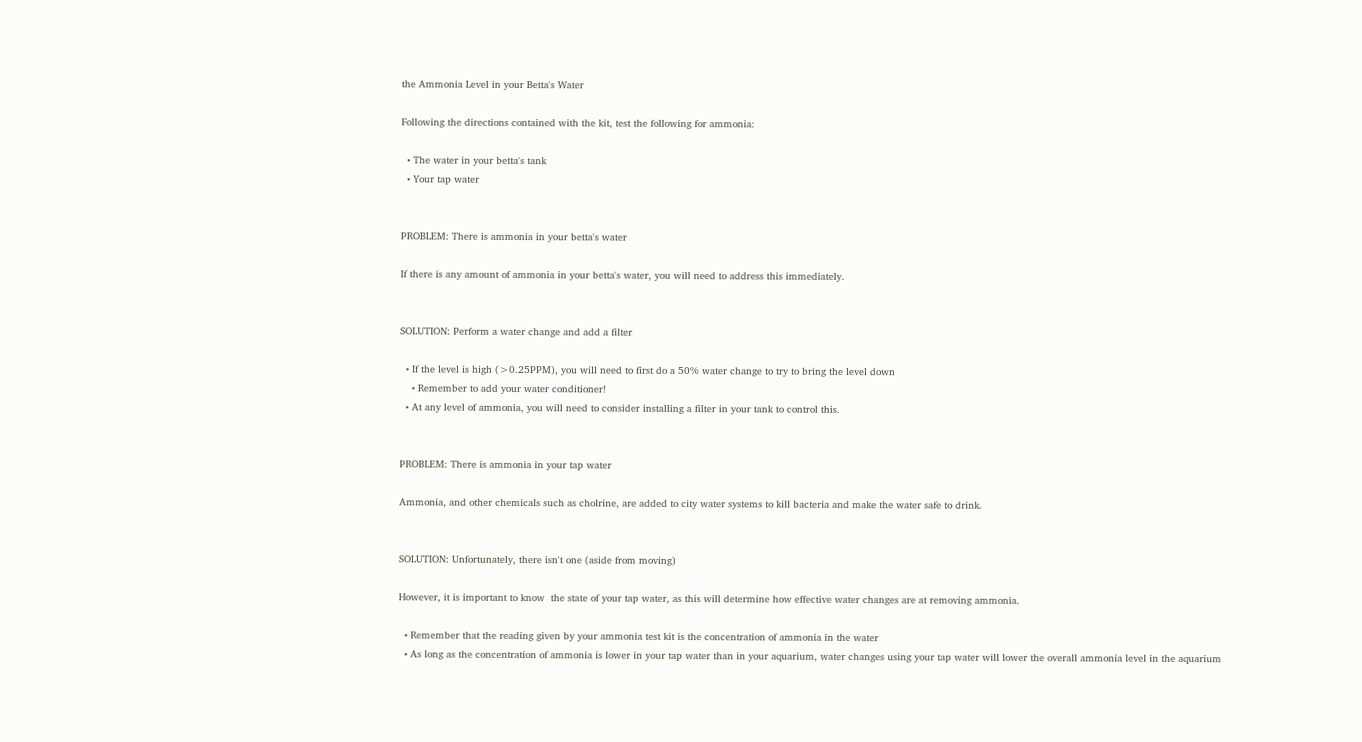the Ammonia Level in your Betta's Water

Following the directions contained with the kit, test the following for ammonia:

  • The water in your betta's tank
  • Your tap water


PROBLEM: There is ammonia in your betta's water

If there is any amount of ammonia in your betta's water, you will need to address this immediately.


SOLUTION: Perform a water change and add a filter

  • If the level is high (>0.25PPM), you will need to first do a 50% water change to try to bring the level down
    • Remember to add your water conditioner!
  • At any level of ammonia, you will need to consider installing a filter in your tank to control this.


PROBLEM: There is ammonia in your tap water

Ammonia, and other chemicals such as cholrine, are added to city water systems to kill bacteria and make the water safe to drink.


SOLUTION: Unfortunately, there isn't one (aside from moving)

However, it is important to know  the state of your tap water, as this will determine how effective water changes are at removing ammonia.

  • Remember that the reading given by your ammonia test kit is the concentration of ammonia in the water
  • As long as the concentration of ammonia is lower in your tap water than in your aquarium, water changes using your tap water will lower the overall ammonia level in the aquarium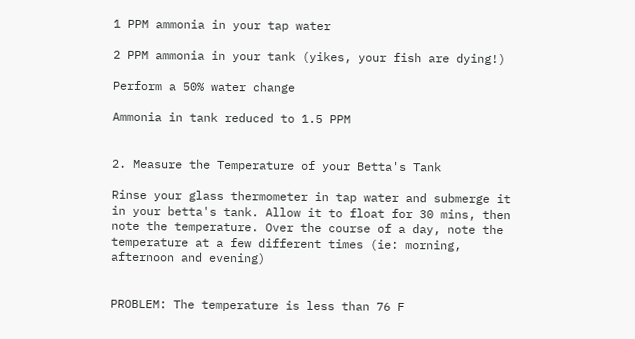1 PPM ammonia in your tap water

2 PPM ammonia in your tank (yikes, your fish are dying!)

Perform a 50% water change

Ammonia in tank reduced to 1.5 PPM


2. Measure the Temperature of your Betta's Tank

Rinse your glass thermometer in tap water and submerge it in your betta's tank. Allow it to float for 30 mins, then note the temperature. Over the course of a day, note the temperature at a few different times (ie: morning, afternoon and evening)


PROBLEM: The temperature is less than 76 F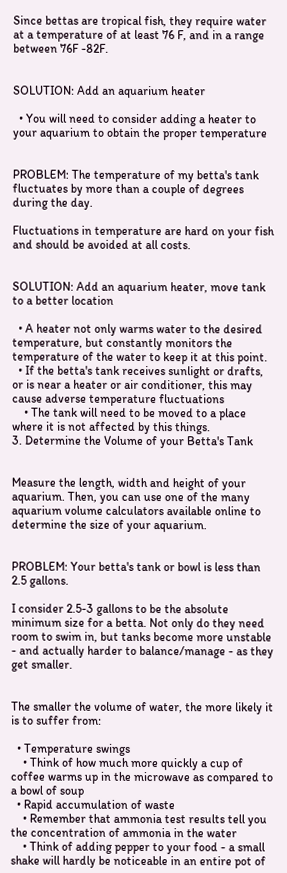Since bettas are tropical fish, they require water at a temperature of at least 76 F, and in a range between 76F -82F.


SOLUTION: Add an aquarium heater

  • You will need to consider adding a heater to your aquarium to obtain the proper temperature


PROBLEM: The temperature of my betta's tank fluctuates by more than a couple of degrees during the day.

Fluctuations in temperature are hard on your fish and should be avoided at all costs.


SOLUTION: Add an aquarium heater, move tank to a better location

  • A heater not only warms water to the desired temperature, but constantly monitors the temperature of the water to keep it at this point.
  • If the betta's tank receives sunlight or drafts, or is near a heater or air conditioner, this may cause adverse temperature fluctuations
    • The tank will need to be moved to a place where it is not affected by this things.
3. Determine the Volume of your Betta's Tank


Measure the length, width and height of your aquarium. Then, you can use one of the many aquarium volume calculators available online to determine the size of your aquarium.


PROBLEM: Your betta's tank or bowl is less than 2.5 gallons.

I consider 2.5-3 gallons to be the absolute minimum size for a betta. Not only do they need room to swim in, but tanks become more unstable - and actually harder to balance/manage - as they get smaller.


The smaller the volume of water, the more likely it is to suffer from:

  • Temperature swings
    • Think of how much more quickly a cup of coffee warms up in the microwave as compared to a bowl of soup
  • Rapid accumulation of waste
    • Remember that ammonia test results tell you the concentration of ammonia in the water
    • Think of adding pepper to your food - a small shake will hardly be noticeable in an entire pot of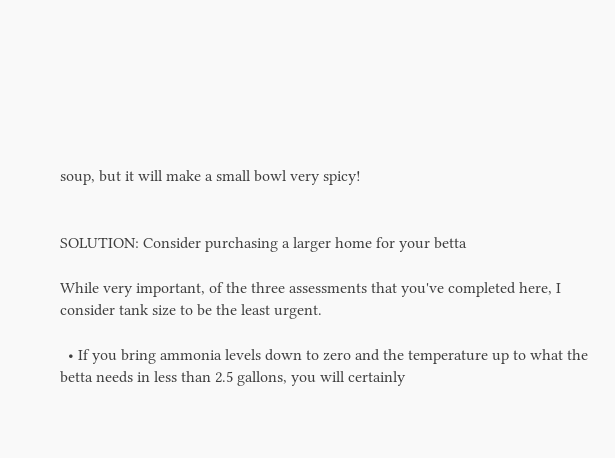soup, but it will make a small bowl very spicy!


SOLUTION: Consider purchasing a larger home for your betta

While very important, of the three assessments that you've completed here, I consider tank size to be the least urgent.

  • If you bring ammonia levels down to zero and the temperature up to what the betta needs in less than 2.5 gallons, you will certainly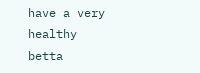have a very healthy betta